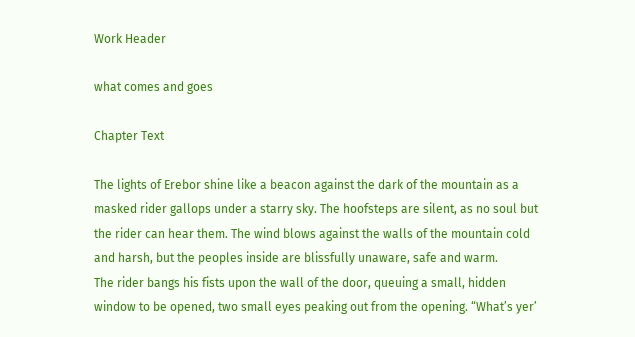Work Header

what comes and goes

Chapter Text

The lights of Erebor shine like a beacon against the dark of the mountain as a masked rider gallops under a starry sky. The hoofsteps are silent, as no soul but the rider can hear them. The wind blows against the walls of the mountain cold and harsh, but the peoples inside are blissfully unaware, safe and warm.
The rider bangs his fists upon the wall of the door, queuing a small, hidden window to be opened, two small eyes peaking out from the opening. “What’s yer’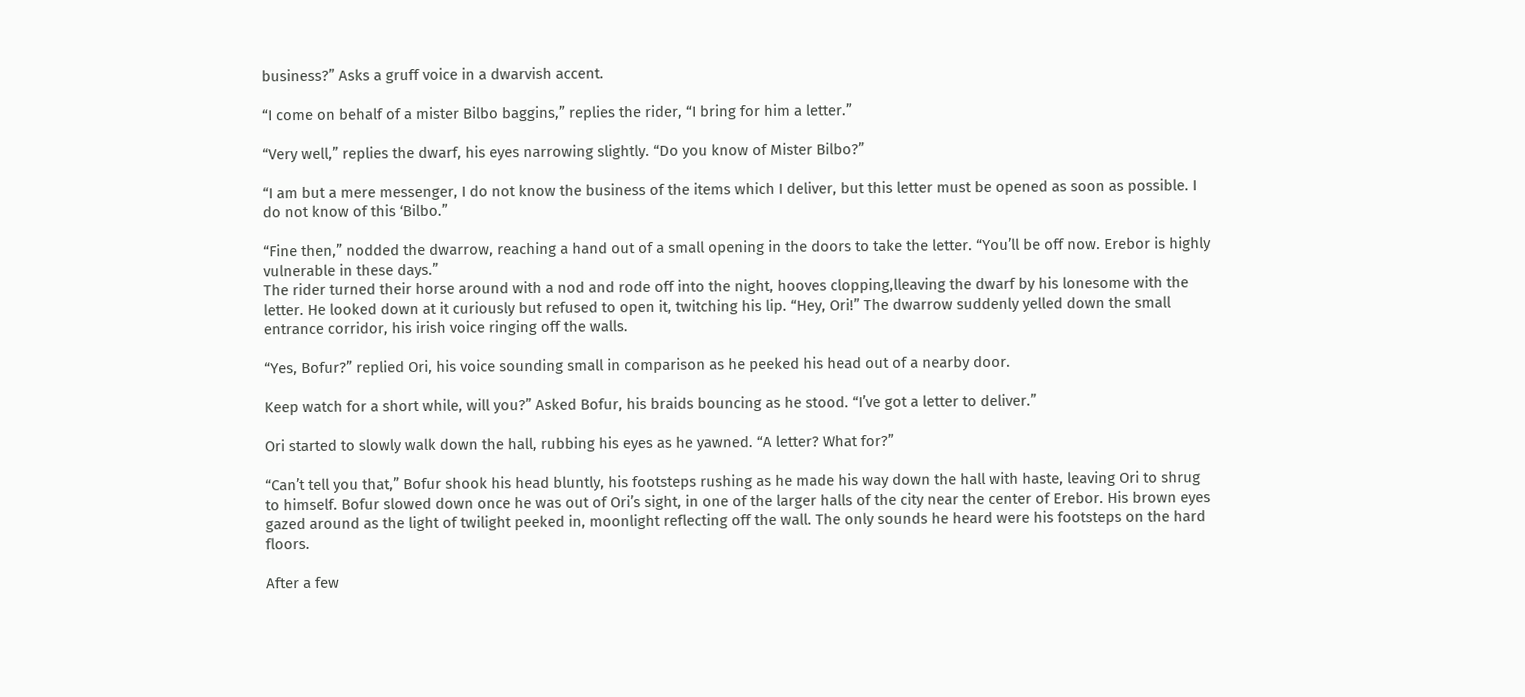business?” Asks a gruff voice in a dwarvish accent.

“I come on behalf of a mister Bilbo baggins,” replies the rider, “I bring for him a letter.”

“Very well,” replies the dwarf, his eyes narrowing slightly. “Do you know of Mister Bilbo?”

“I am but a mere messenger, I do not know the business of the items which I deliver, but this letter must be opened as soon as possible. I do not know of this ‘Bilbo.”

“Fine then,” nodded the dwarrow, reaching a hand out of a small opening in the doors to take the letter. “You’ll be off now. Erebor is highly vulnerable in these days.”
The rider turned their horse around with a nod and rode off into the night, hooves clopping,lleaving the dwarf by his lonesome with the letter. He looked down at it curiously but refused to open it, twitching his lip. “Hey, Ori!” The dwarrow suddenly yelled down the small entrance corridor, his irish voice ringing off the walls.

“Yes, Bofur?” replied Ori, his voice sounding small in comparison as he peeked his head out of a nearby door.

Keep watch for a short while, will you?” Asked Bofur, his braids bouncing as he stood. “I’ve got a letter to deliver.”

Ori started to slowly walk down the hall, rubbing his eyes as he yawned. “A letter? What for?”

“Can’t tell you that,” Bofur shook his head bluntly, his footsteps rushing as he made his way down the hall with haste, leaving Ori to shrug to himself. Bofur slowed down once he was out of Ori’s sight, in one of the larger halls of the city near the center of Erebor. His brown eyes gazed around as the light of twilight peeked in, moonlight reflecting off the wall. The only sounds he heard were his footsteps on the hard floors.

After a few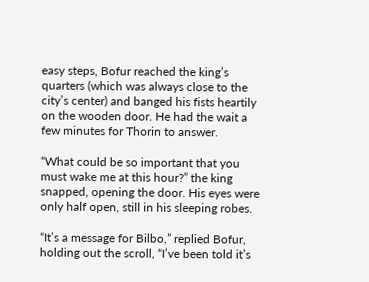easy steps, Bofur reached the king’s quarters (which was always close to the city’s center) and banged his fists heartily on the wooden door. He had the wait a few minutes for Thorin to answer.

“What could be so important that you must wake me at this hour?” the king snapped, opening the door. His eyes were only half open, still in his sleeping robes.

“It’s a message for Bilbo,” replied Bofur, holding out the scroll, “I’ve been told it’s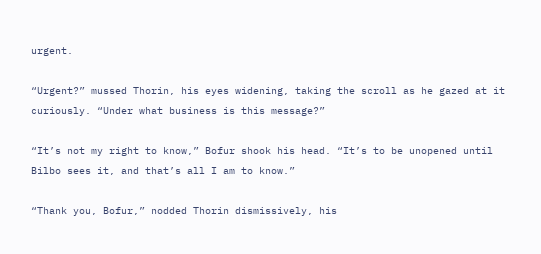urgent.

“Urgent?” mussed Thorin, his eyes widening, taking the scroll as he gazed at it curiously. “Under what business is this message?”

“It’s not my right to know,” Bofur shook his head. “It’s to be unopened until Bilbo sees it, and that’s all I am to know.”

“Thank you, Bofur,” nodded Thorin dismissively, his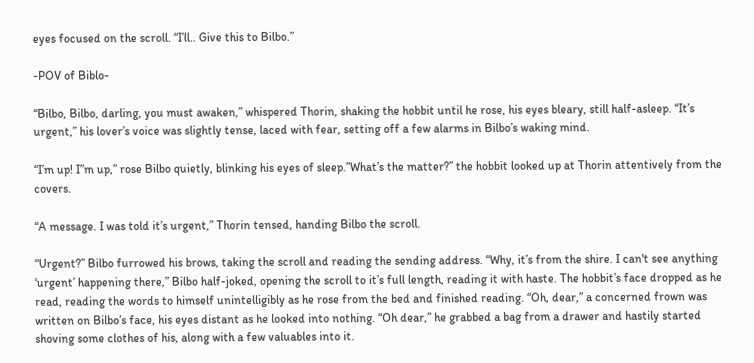eyes focused on the scroll. “I’ll.. Give this to Bilbo.”

-POV of Biblo-

“Bilbo, Bilbo, darling, you must awaken,” whispered Thorin, shaking the hobbit until he rose, his eyes bleary, still half-asleep. “It’s urgent,” his lover’s voice was slightly tense, laced with fear, setting off a few alarms in Bilbo’s waking mind.

“I’m up! I”m up,” rose Bilbo quietly, blinking his eyes of sleep.”What’s the matter?” the hobbit looked up at Thorin attentively from the covers.

“A message. I was told it’s urgent,” Thorin tensed, handing Bilbo the scroll.

“Urgent?” Bilbo furrowed his brows, taking the scroll and reading the sending address. “Why, it’s from the shire. I can't see anything ‘urgent’ happening there,” Bilbo half-joked, opening the scroll to it’s full length, reading it with haste. The hobbit’s face dropped as he read, reading the words to himself unintelligibly as he rose from the bed and finished reading. “Oh, dear,” a concerned frown was written on Bilbo’s face, his eyes distant as he looked into nothing. “Oh dear,” he grabbed a bag from a drawer and hastily started shoving some clothes of his, along with a few valuables into it.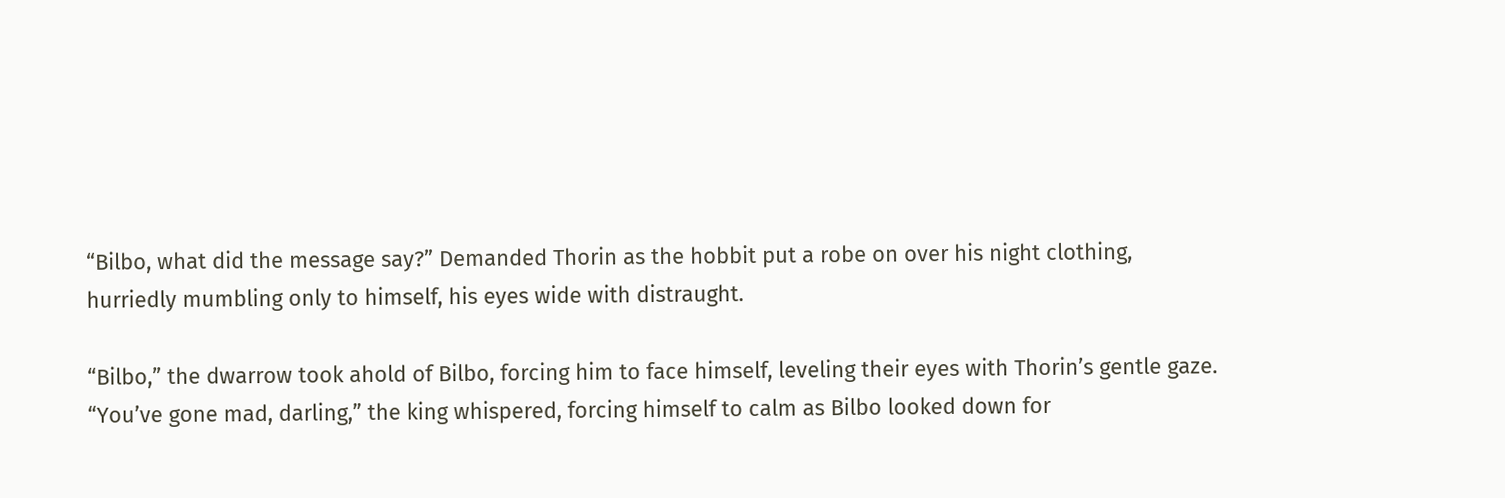“Bilbo, what did the message say?” Demanded Thorin as the hobbit put a robe on over his night clothing, hurriedly mumbling only to himself, his eyes wide with distraught.

“Bilbo,” the dwarrow took ahold of Bilbo, forcing him to face himself, leveling their eyes with Thorin’s gentle gaze. “You’ve gone mad, darling,” the king whispered, forcing himself to calm as Bilbo looked down for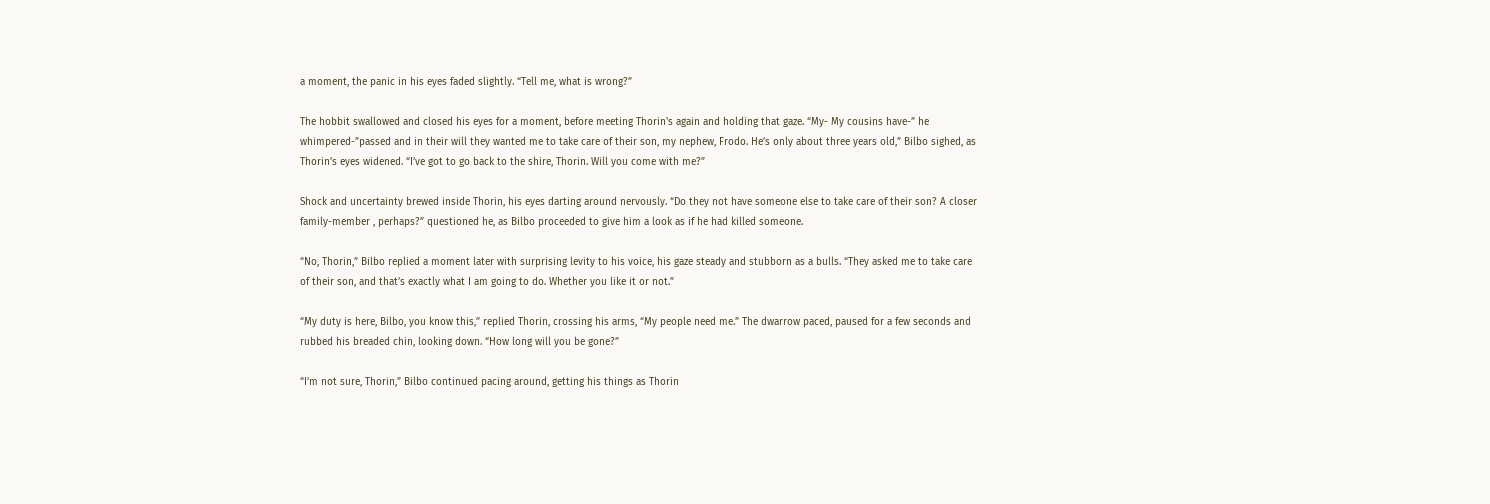a moment, the panic in his eyes faded slightly. “Tell me, what is wrong?”

The hobbit swallowed and closed his eyes for a moment, before meeting Thorin's again and holding that gaze. “My- My cousins have-” he whimpered-”passed and in their will they wanted me to take care of their son, my nephew, Frodo. He’s only about three years old,” Bilbo sighed, as Thorin’s eyes widened. “I’ve got to go back to the shire, Thorin. Will you come with me?”

Shock and uncertainty brewed inside Thorin, his eyes darting around nervously. “Do they not have someone else to take care of their son? A closer family-member , perhaps?” questioned he, as Bilbo proceeded to give him a look as if he had killed someone.

“No, Thorin,” Bilbo replied a moment later with surprising levity to his voice, his gaze steady and stubborn as a bulls. “They asked me to take care of their son, and that’s exactly what I am going to do. Whether you like it or not.”

“My duty is here, Bilbo, you know this,” replied Thorin, crossing his arms, “My people need me.” The dwarrow paced, paused for a few seconds and rubbed his breaded chin, looking down. “How long will you be gone?”

“I’m not sure, Thorin,” Bilbo continued pacing around, getting his things as Thorin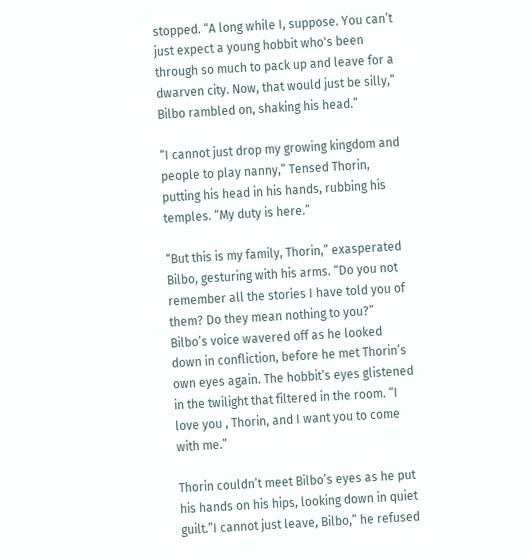stopped. “A long while I, suppose. You can’t just expect a young hobbit who's been through so much to pack up and leave for a dwarven city. Now, that would just be silly,” Bilbo rambled on, shaking his head.”

“I cannot just drop my growing kingdom and people to play nanny,” Tensed Thorin, putting his head in his hands, rubbing his temples. “My duty is here.”

“But this is my family, Thorin,” exasperated Bilbo, gesturing with his arms. “Do you not remember all the stories I have told you of them? Do they mean nothing to you?” Bilbo’s voice wavered off as he looked down in confliction, before he met Thorin’s own eyes again. The hobbit’s eyes glistened in the twilight that filtered in the room. “I love you , Thorin, and I want you to come with me.”

Thorin couldn’t meet Bilbo’s eyes as he put his hands on his hips, looking down in quiet guilt.”I cannot just leave, Bilbo,” he refused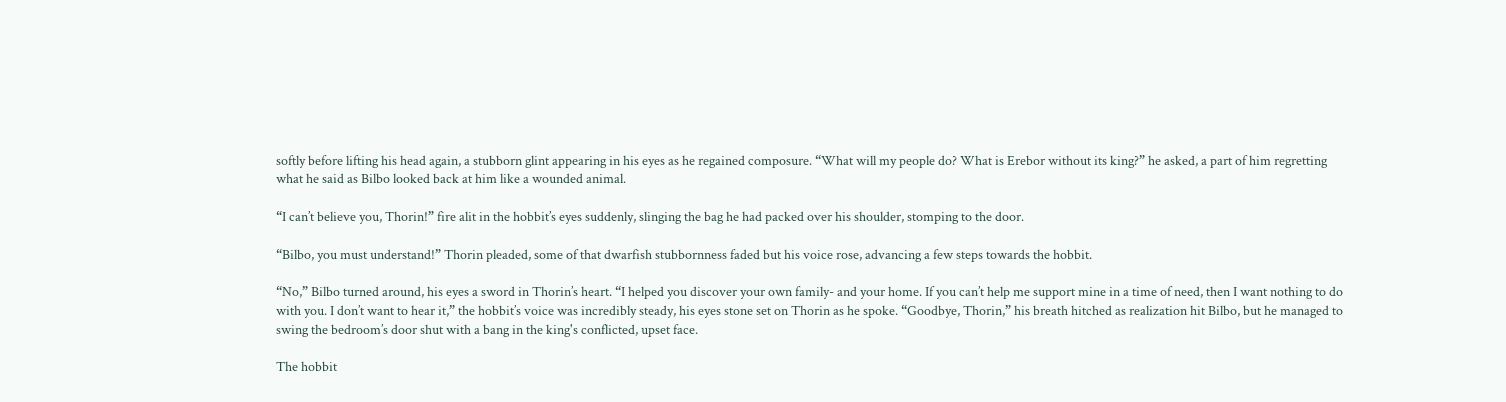softly before lifting his head again, a stubborn glint appearing in his eyes as he regained composure. “What will my people do? What is Erebor without its king?” he asked, a part of him regretting what he said as Bilbo looked back at him like a wounded animal.

“I can’t believe you, Thorin!” fire alit in the hobbit’s eyes suddenly, slinging the bag he had packed over his shoulder, stomping to the door.

“Bilbo, you must understand!” Thorin pleaded, some of that dwarfish stubbornness faded but his voice rose, advancing a few steps towards the hobbit.

“No,” Bilbo turned around, his eyes a sword in Thorin’s heart. “I helped you discover your own family- and your home. If you can’t help me support mine in a time of need, then I want nothing to do with you. I don’t want to hear it,” the hobbit’s voice was incredibly steady, his eyes stone set on Thorin as he spoke. “Goodbye, Thorin,” his breath hitched as realization hit Bilbo, but he managed to swing the bedroom’s door shut with a bang in the king's conflicted, upset face.

The hobbit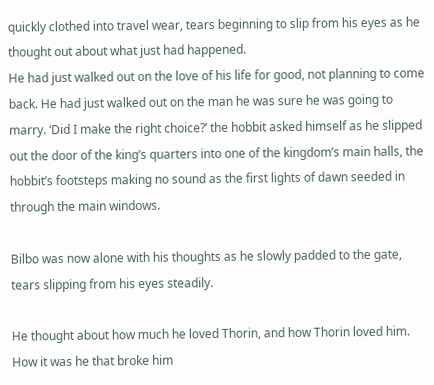quickly clothed into travel wear, tears beginning to slip from his eyes as he thought out about what just had happened.
He had just walked out on the love of his life for good, not planning to come back. He had just walked out on the man he was sure he was going to marry. ‘Did I make the right choice?’ the hobbit asked himself as he slipped out the door of the king’s quarters into one of the kingdom’s main halls, the hobbit’s footsteps making no sound as the first lights of dawn seeded in through the main windows.

Bilbo was now alone with his thoughts as he slowly padded to the gate, tears slipping from his eyes steadily.

He thought about how much he loved Thorin, and how Thorin loved him. How it was he that broke him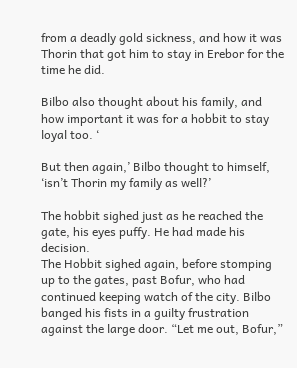from a deadly gold sickness, and how it was Thorin that got him to stay in Erebor for the time he did.

Bilbo also thought about his family, and how important it was for a hobbit to stay loyal too. ‘

But then again,’ Bilbo thought to himself, ‘isn’t Thorin my family as well?’

The hobbit sighed just as he reached the gate, his eyes puffy. He had made his decision.
The Hobbit sighed again, before stomping up to the gates, past Bofur, who had continued keeping watch of the city. Bilbo banged his fists in a guilty frustration against the large door. “Let me out, Bofur,”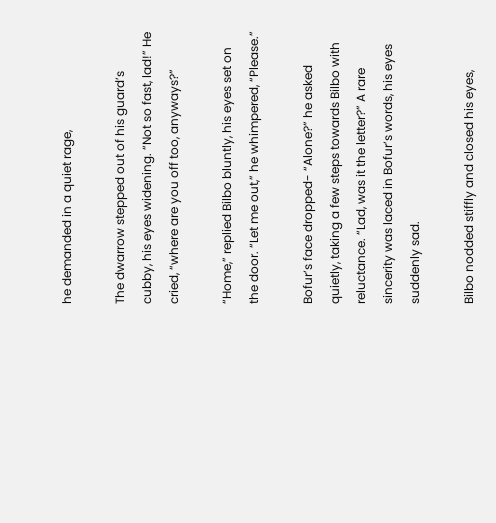he demanded in a quiet rage,

The dwarrow stepped out of his guard’s cubby, his eyes widening. “Not so fast, lad!” He cried, “where are you off too, anyways?”

“Home,” replied Bilbo bluntly, his eyes set on the door. “Let me out,” he whimpered, “Please.”

Bofur’s face dropped- “Alone?” he asked quietly, taking a few steps towards Bilbo with reluctance. “Lad, was it the letter?” A rare sincerity was laced in Bofur’s words, his eyes suddenly sad.

Bilbo nodded stiffly and closed his eyes,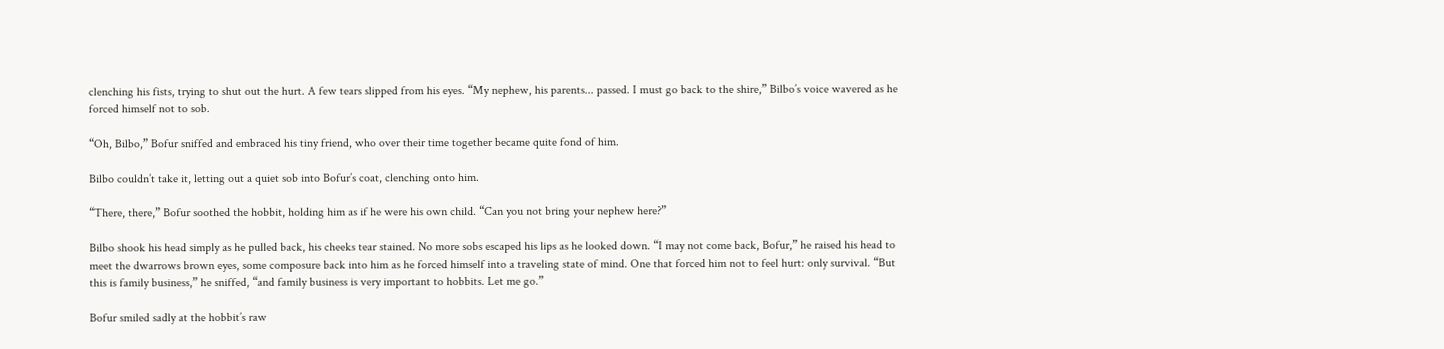clenching his fists, trying to shut out the hurt. A few tears slipped from his eyes. “My nephew, his parents... passed. I must go back to the shire,” Bilbo’s voice wavered as he forced himself not to sob.

“Oh, Bilbo,” Bofur sniffed and embraced his tiny friend, who over their time together became quite fond of him.

Bilbo couldn’t take it, letting out a quiet sob into Bofur’s coat, clenching onto him.

“There, there,” Bofur soothed the hobbit, holding him as if he were his own child. “Can you not bring your nephew here?”

Bilbo shook his head simply as he pulled back, his cheeks tear stained. No more sobs escaped his lips as he looked down. “I may not come back, Bofur,” he raised his head to meet the dwarrows brown eyes, some composure back into him as he forced himself into a traveling state of mind. One that forced him not to feel hurt: only survival. “But this is family business,” he sniffed, “and family business is very important to hobbits. Let me go.”

Bofur smiled sadly at the hobbit’s raw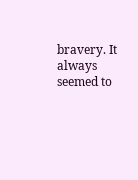bravery. It always seemed to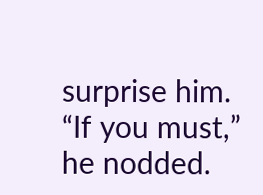surprise him. “If you must,” he nodded.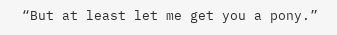“But at least let me get you a pony.”